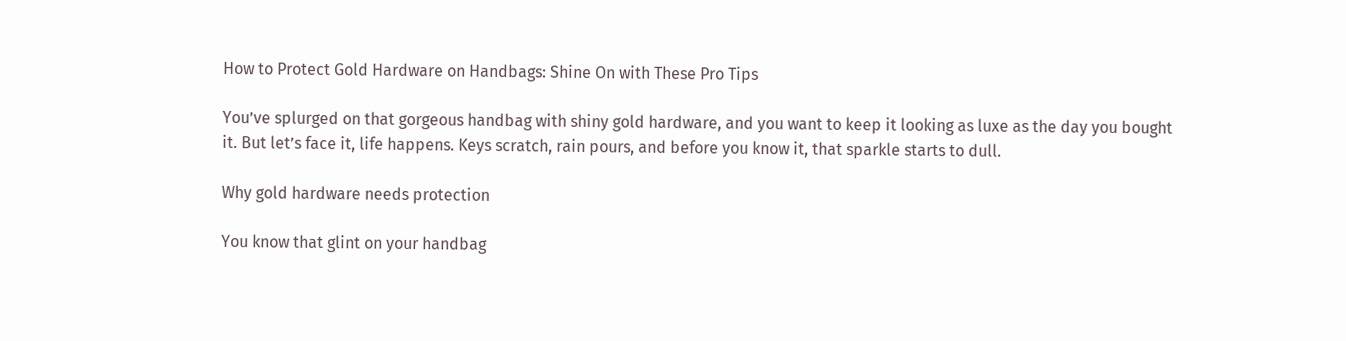How to Protect Gold Hardware on Handbags: Shine On with These Pro Tips

You’ve splurged on that gorgeous handbag with shiny gold hardware, and you want to keep it looking as luxe as the day you bought it. But let’s face it, life happens. Keys scratch, rain pours, and before you know it, that sparkle starts to dull.

Why gold hardware needs protection

You know that glint on your handbag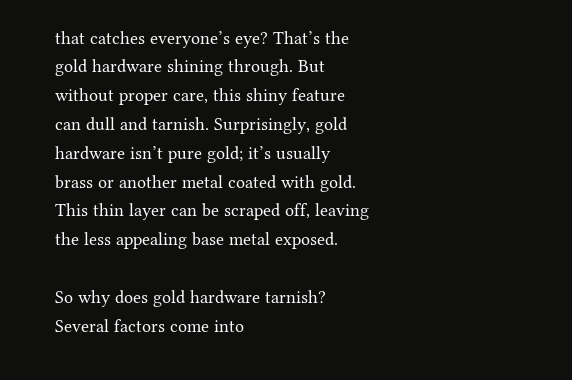that catches everyone’s eye? That’s the gold hardware shining through. But without proper care, this shiny feature can dull and tarnish. Surprisingly, gold hardware isn’t pure gold; it’s usually brass or another metal coated with gold. This thin layer can be scraped off, leaving the less appealing base metal exposed.

So why does gold hardware tarnish? Several factors come into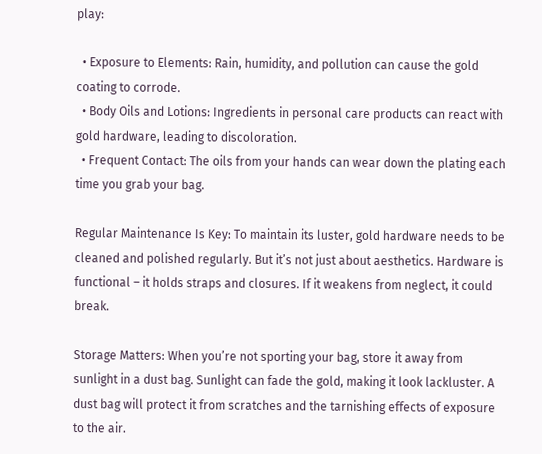play:

  • Exposure to Elements: Rain, humidity, and pollution can cause the gold coating to corrode.
  • Body Oils and Lotions: Ingredients in personal care products can react with gold hardware, leading to discoloration.
  • Frequent Contact: The oils from your hands can wear down the plating each time you grab your bag.

Regular Maintenance Is Key: To maintain its luster, gold hardware needs to be cleaned and polished regularly. But it’s not just about aesthetics. Hardware is functional – it holds straps and closures. If it weakens from neglect, it could break.

Storage Matters: When you’re not sporting your bag, store it away from sunlight in a dust bag. Sunlight can fade the gold, making it look lackluster. A dust bag will protect it from scratches and the tarnishing effects of exposure to the air.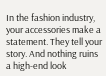In the fashion industry, your accessories make a statement. They tell your story. And nothing ruins a high-end look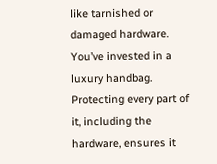like tarnished or damaged hardware. You’ve invested in a luxury handbag. Protecting every part of it, including the hardware, ensures it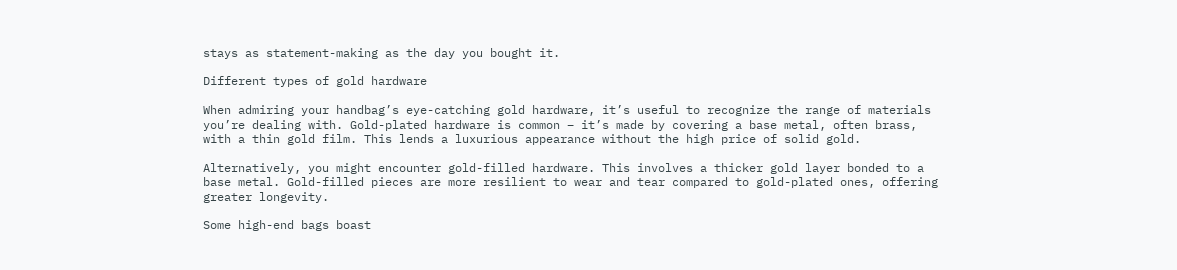stays as statement-making as the day you bought it.

Different types of gold hardware

When admiring your handbag’s eye-catching gold hardware, it’s useful to recognize the range of materials you’re dealing with. Gold-plated hardware is common – it’s made by covering a base metal, often brass, with a thin gold film. This lends a luxurious appearance without the high price of solid gold.

Alternatively, you might encounter gold-filled hardware. This involves a thicker gold layer bonded to a base metal. Gold-filled pieces are more resilient to wear and tear compared to gold-plated ones, offering greater longevity.

Some high-end bags boast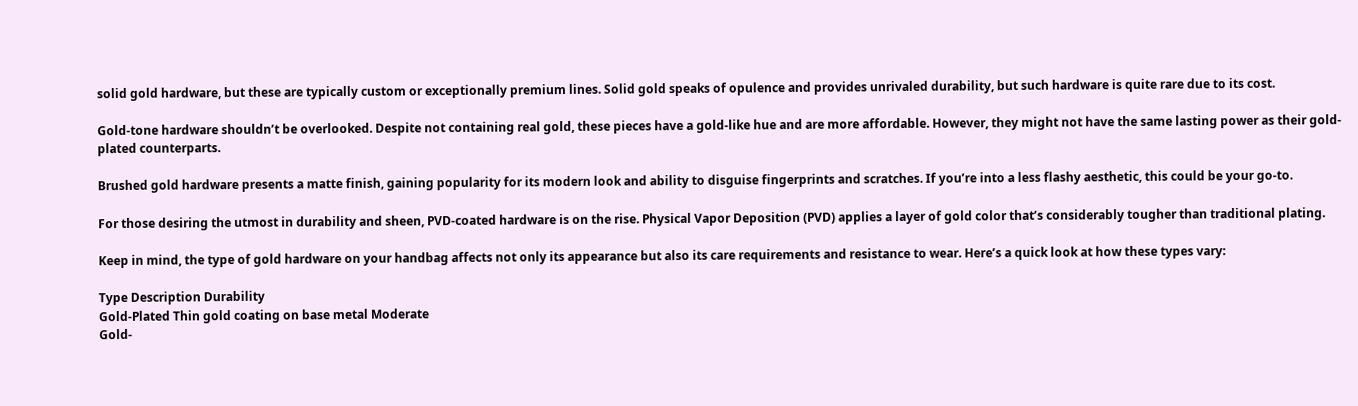solid gold hardware, but these are typically custom or exceptionally premium lines. Solid gold speaks of opulence and provides unrivaled durability, but such hardware is quite rare due to its cost.

Gold-tone hardware shouldn’t be overlooked. Despite not containing real gold, these pieces have a gold-like hue and are more affordable. However, they might not have the same lasting power as their gold-plated counterparts.

Brushed gold hardware presents a matte finish, gaining popularity for its modern look and ability to disguise fingerprints and scratches. If you’re into a less flashy aesthetic, this could be your go-to.

For those desiring the utmost in durability and sheen, PVD-coated hardware is on the rise. Physical Vapor Deposition (PVD) applies a layer of gold color that’s considerably tougher than traditional plating.

Keep in mind, the type of gold hardware on your handbag affects not only its appearance but also its care requirements and resistance to wear. Here’s a quick look at how these types vary:

Type Description Durability
Gold-Plated Thin gold coating on base metal Moderate
Gold-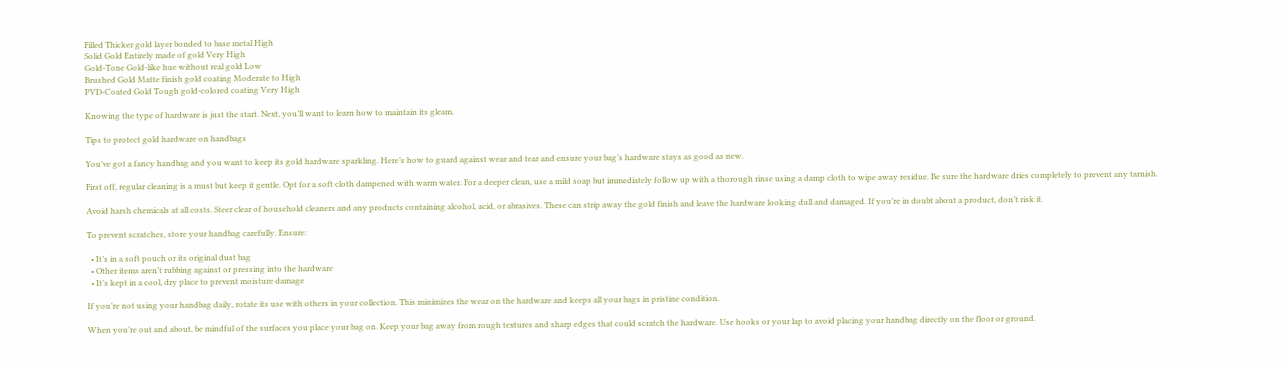Filled Thicker gold layer bonded to base metal High
Solid Gold Entirely made of gold Very High
Gold-Tone Gold-like hue without real gold Low
Brushed Gold Matte finish gold coating Moderate to High
PVD-Coated Gold Tough gold-colored coating Very High

Knowing the type of hardware is just the start. Next, you’ll want to learn how to maintain its gleam.

Tips to protect gold hardware on handbags

You’ve got a fancy handbag and you want to keep its gold hardware sparkling. Here’s how to guard against wear and tear and ensure your bag’s hardware stays as good as new.

First off, regular cleaning is a must but keep it gentle. Opt for a soft cloth dampened with warm water. For a deeper clean, use a mild soap but immediately follow up with a thorough rinse using a damp cloth to wipe away residue. Be sure the hardware dries completely to prevent any tarnish.

Avoid harsh chemicals at all costs. Steer clear of household cleaners and any products containing alcohol, acid, or abrasives. These can strip away the gold finish and leave the hardware looking dull and damaged. If you’re in doubt about a product, don’t risk it.

To prevent scratches, store your handbag carefully. Ensure:

  • It’s in a soft pouch or its original dust bag
  • Other items aren’t rubbing against or pressing into the hardware
  • It’s kept in a cool, dry place to prevent moisture damage

If you’re not using your handbag daily, rotate its use with others in your collection. This minimizes the wear on the hardware and keeps all your bags in pristine condition.

When you’re out and about, be mindful of the surfaces you place your bag on. Keep your bag away from rough textures and sharp edges that could scratch the hardware. Use hooks or your lap to avoid placing your handbag directly on the floor or ground.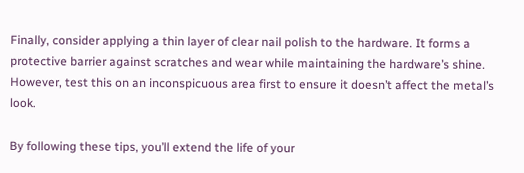Finally, consider applying a thin layer of clear nail polish to the hardware. It forms a protective barrier against scratches and wear while maintaining the hardware’s shine. However, test this on an inconspicuous area first to ensure it doesn’t affect the metal’s look.

By following these tips, you’ll extend the life of your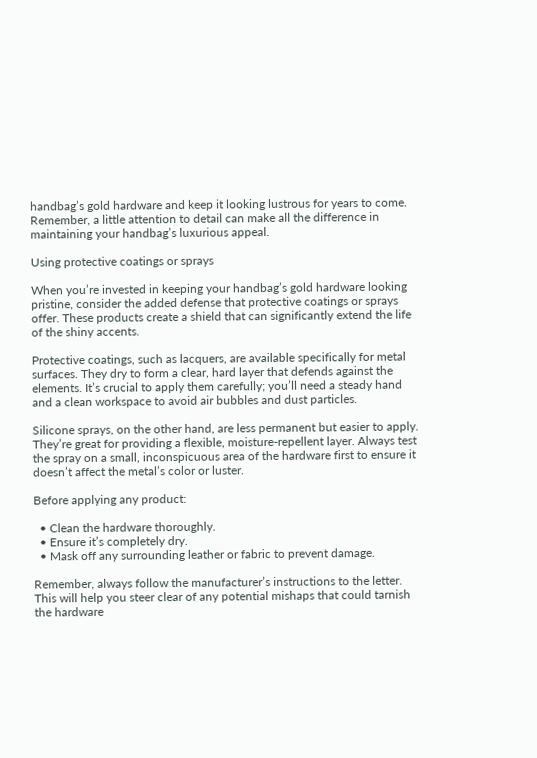handbag’s gold hardware and keep it looking lustrous for years to come. Remember, a little attention to detail can make all the difference in maintaining your handbag’s luxurious appeal.

Using protective coatings or sprays

When you’re invested in keeping your handbag’s gold hardware looking pristine, consider the added defense that protective coatings or sprays offer. These products create a shield that can significantly extend the life of the shiny accents.

Protective coatings, such as lacquers, are available specifically for metal surfaces. They dry to form a clear, hard layer that defends against the elements. It’s crucial to apply them carefully; you’ll need a steady hand and a clean workspace to avoid air bubbles and dust particles.

Silicone sprays, on the other hand, are less permanent but easier to apply. They’re great for providing a flexible, moisture-repellent layer. Always test the spray on a small, inconspicuous area of the hardware first to ensure it doesn’t affect the metal’s color or luster.

Before applying any product:

  • Clean the hardware thoroughly.
  • Ensure it’s completely dry.
  • Mask off any surrounding leather or fabric to prevent damage.

Remember, always follow the manufacturer’s instructions to the letter. This will help you steer clear of any potential mishaps that could tarnish the hardware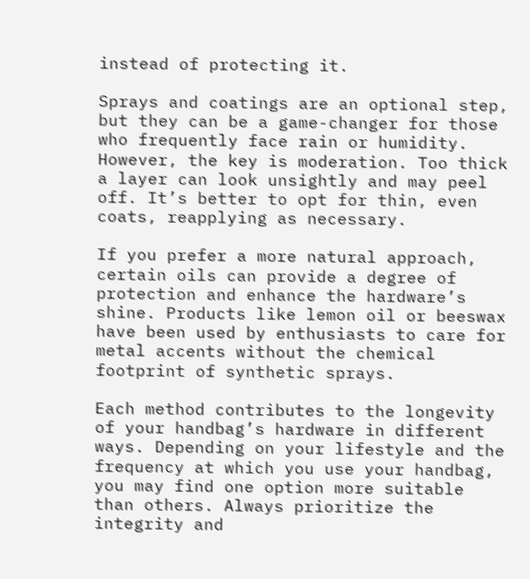instead of protecting it.

Sprays and coatings are an optional step, but they can be a game-changer for those who frequently face rain or humidity. However, the key is moderation. Too thick a layer can look unsightly and may peel off. It’s better to opt for thin, even coats, reapplying as necessary.

If you prefer a more natural approach, certain oils can provide a degree of protection and enhance the hardware’s shine. Products like lemon oil or beeswax have been used by enthusiasts to care for metal accents without the chemical footprint of synthetic sprays.

Each method contributes to the longevity of your handbag’s hardware in different ways. Depending on your lifestyle and the frequency at which you use your handbag, you may find one option more suitable than others. Always prioritize the integrity and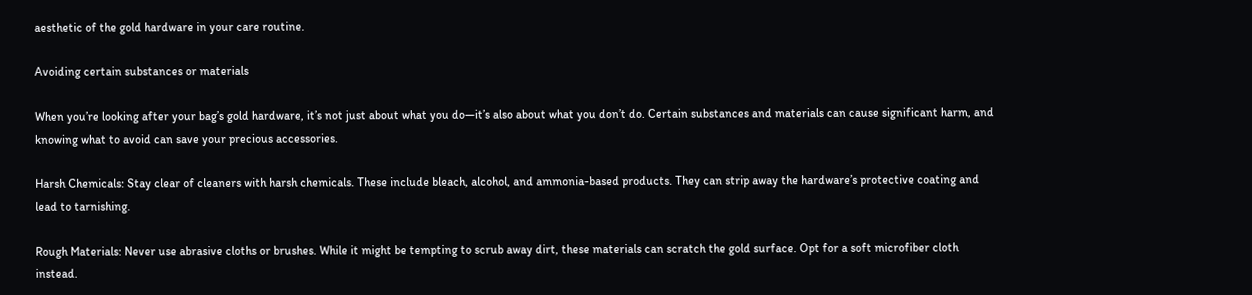aesthetic of the gold hardware in your care routine.

Avoiding certain substances or materials

When you’re looking after your bag’s gold hardware, it’s not just about what you do—it’s also about what you don’t do. Certain substances and materials can cause significant harm, and knowing what to avoid can save your precious accessories.

Harsh Chemicals: Stay clear of cleaners with harsh chemicals. These include bleach, alcohol, and ammonia-based products. They can strip away the hardware’s protective coating and lead to tarnishing.

Rough Materials: Never use abrasive cloths or brushes. While it might be tempting to scrub away dirt, these materials can scratch the gold surface. Opt for a soft microfiber cloth instead.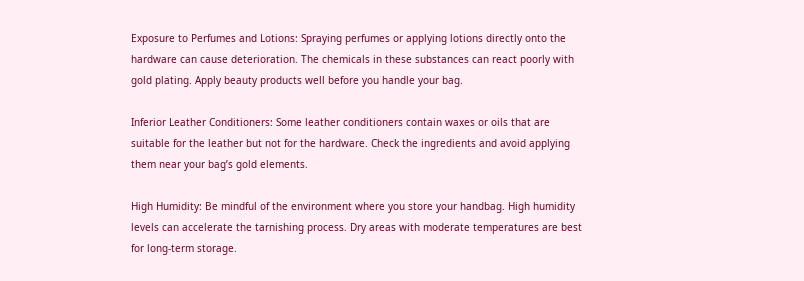Exposure to Perfumes and Lotions: Spraying perfumes or applying lotions directly onto the hardware can cause deterioration. The chemicals in these substances can react poorly with gold plating. Apply beauty products well before you handle your bag.

Inferior Leather Conditioners: Some leather conditioners contain waxes or oils that are suitable for the leather but not for the hardware. Check the ingredients and avoid applying them near your bag’s gold elements.

High Humidity: Be mindful of the environment where you store your handbag. High humidity levels can accelerate the tarnishing process. Dry areas with moderate temperatures are best for long-term storage.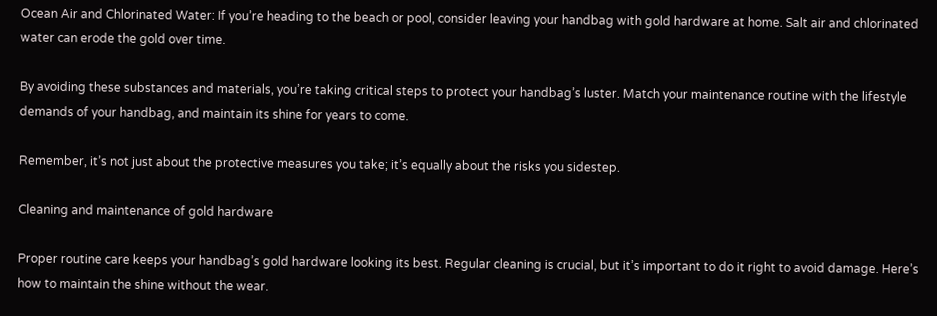Ocean Air and Chlorinated Water: If you’re heading to the beach or pool, consider leaving your handbag with gold hardware at home. Salt air and chlorinated water can erode the gold over time.

By avoiding these substances and materials, you’re taking critical steps to protect your handbag’s luster. Match your maintenance routine with the lifestyle demands of your handbag, and maintain its shine for years to come.

Remember, it’s not just about the protective measures you take; it’s equally about the risks you sidestep.

Cleaning and maintenance of gold hardware

Proper routine care keeps your handbag’s gold hardware looking its best. Regular cleaning is crucial, but it’s important to do it right to avoid damage. Here’s how to maintain the shine without the wear.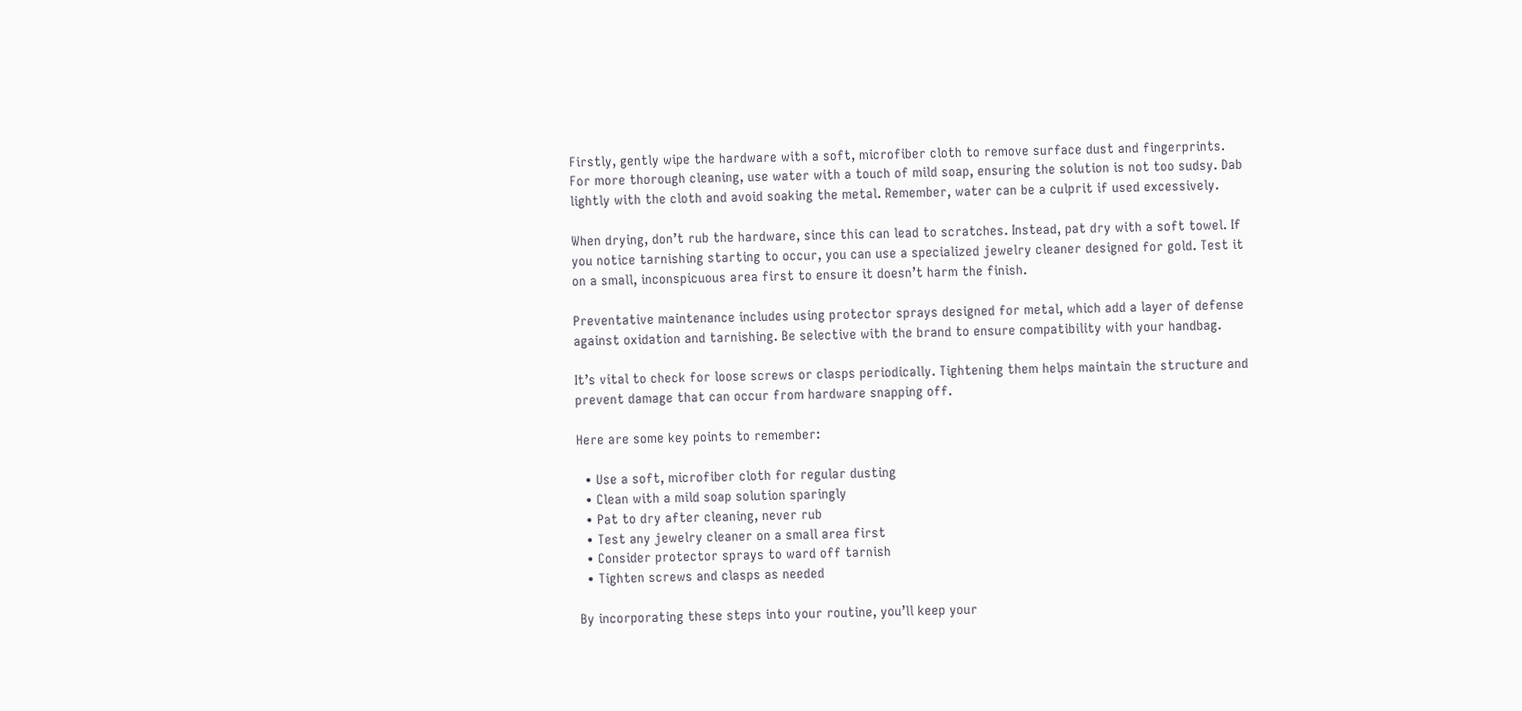Firstly, gently wipe the hardware with a soft, microfiber cloth to remove surface dust and fingerprints. For more thorough cleaning, use water with a touch of mild soap, ensuring the solution is not too sudsy. Dab lightly with the cloth and avoid soaking the metal. Remember, water can be a culprit if used excessively.

When drying, don’t rub the hardware, since this can lead to scratches. Instead, pat dry with a soft towel. If you notice tarnishing starting to occur, you can use a specialized jewelry cleaner designed for gold. Test it on a small, inconspicuous area first to ensure it doesn’t harm the finish.

Preventative maintenance includes using protector sprays designed for metal, which add a layer of defense against oxidation and tarnishing. Be selective with the brand to ensure compatibility with your handbag.

It’s vital to check for loose screws or clasps periodically. Tightening them helps maintain the structure and prevent damage that can occur from hardware snapping off.

Here are some key points to remember:

  • Use a soft, microfiber cloth for regular dusting
  • Clean with a mild soap solution sparingly
  • Pat to dry after cleaning, never rub
  • Test any jewelry cleaner on a small area first
  • Consider protector sprays to ward off tarnish
  • Tighten screws and clasps as needed

By incorporating these steps into your routine, you’ll keep your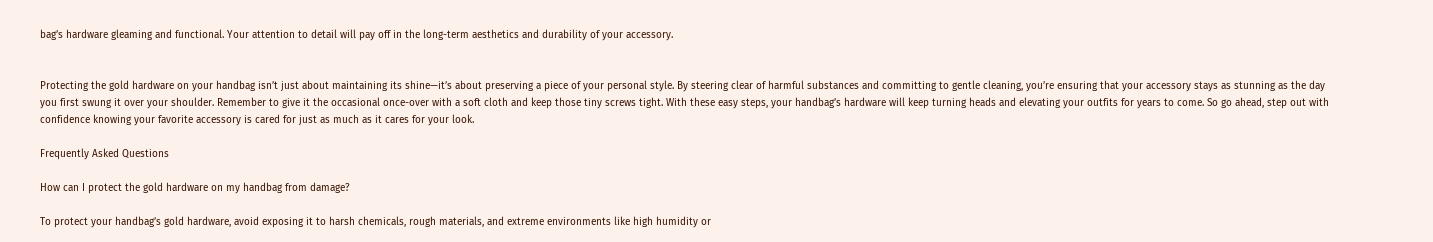bag’s hardware gleaming and functional. Your attention to detail will pay off in the long-term aesthetics and durability of your accessory.


Protecting the gold hardware on your handbag isn’t just about maintaining its shine—it’s about preserving a piece of your personal style. By steering clear of harmful substances and committing to gentle cleaning, you’re ensuring that your accessory stays as stunning as the day you first swung it over your shoulder. Remember to give it the occasional once-over with a soft cloth and keep those tiny screws tight. With these easy steps, your handbag’s hardware will keep turning heads and elevating your outfits for years to come. So go ahead, step out with confidence knowing your favorite accessory is cared for just as much as it cares for your look.

Frequently Asked Questions

How can I protect the gold hardware on my handbag from damage?

To protect your handbag’s gold hardware, avoid exposing it to harsh chemicals, rough materials, and extreme environments like high humidity or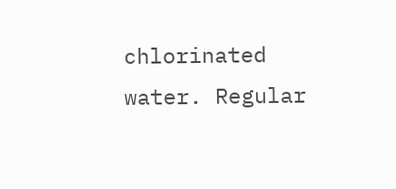chlorinated water. Regular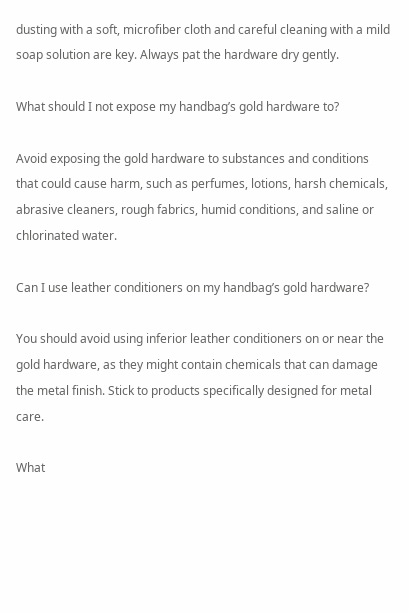dusting with a soft, microfiber cloth and careful cleaning with a mild soap solution are key. Always pat the hardware dry gently.

What should I not expose my handbag’s gold hardware to?

Avoid exposing the gold hardware to substances and conditions that could cause harm, such as perfumes, lotions, harsh chemicals, abrasive cleaners, rough fabrics, humid conditions, and saline or chlorinated water.

Can I use leather conditioners on my handbag’s gold hardware?

You should avoid using inferior leather conditioners on or near the gold hardware, as they might contain chemicals that can damage the metal finish. Stick to products specifically designed for metal care.

What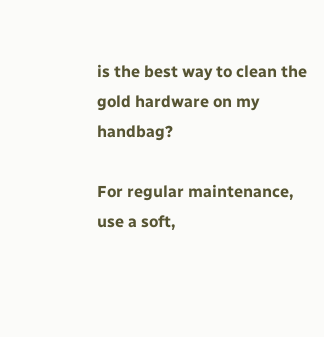is the best way to clean the gold hardware on my handbag?

For regular maintenance, use a soft,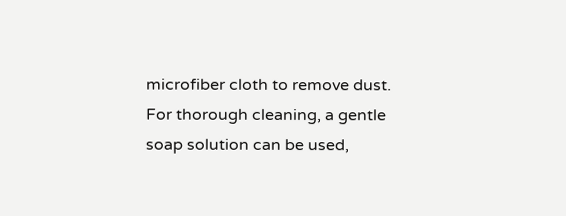microfiber cloth to remove dust. For thorough cleaning, a gentle soap solution can be used,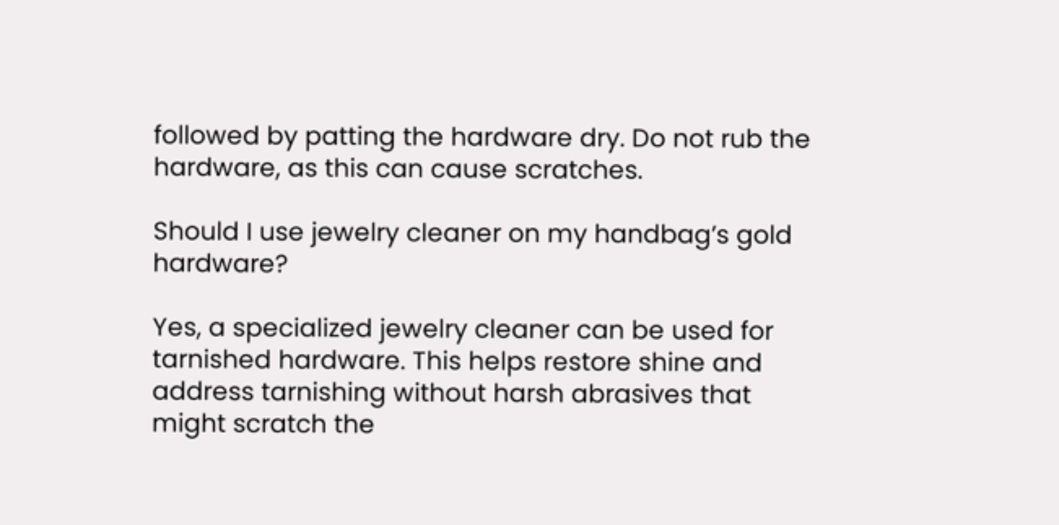followed by patting the hardware dry. Do not rub the hardware, as this can cause scratches.

Should I use jewelry cleaner on my handbag’s gold hardware?

Yes, a specialized jewelry cleaner can be used for tarnished hardware. This helps restore shine and address tarnishing without harsh abrasives that might scratch the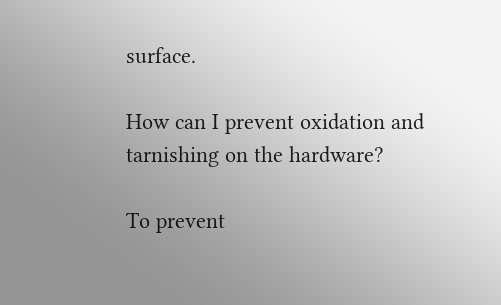surface.

How can I prevent oxidation and tarnishing on the hardware?

To prevent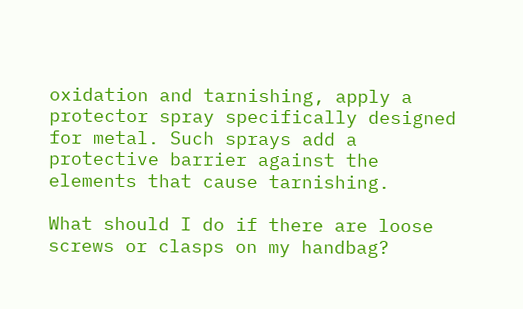oxidation and tarnishing, apply a protector spray specifically designed for metal. Such sprays add a protective barrier against the elements that cause tarnishing.

What should I do if there are loose screws or clasps on my handbag?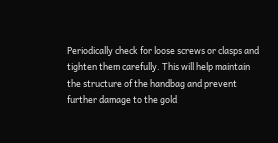Periodically check for loose screws or clasps and tighten them carefully. This will help maintain the structure of the handbag and prevent further damage to the gold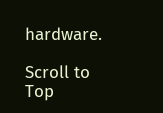hardware.

Scroll to Top